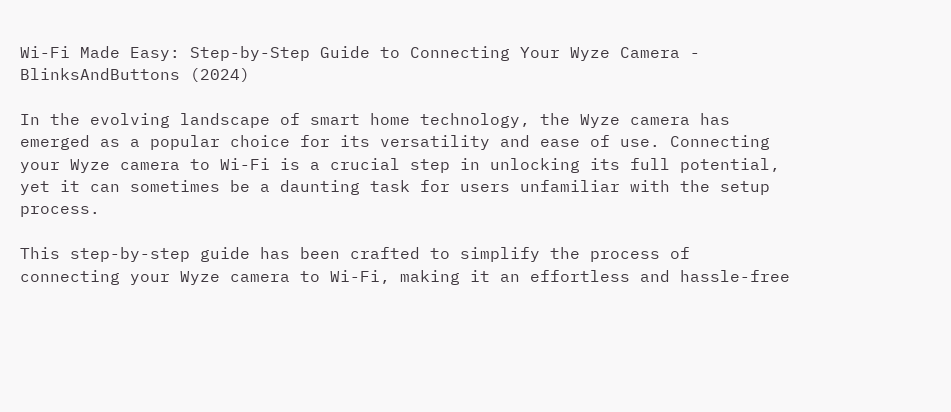Wi-Fi Made Easy: Step-by-Step Guide to Connecting Your Wyze Camera - BlinksAndButtons (2024)

In the evolving landscape of smart home technology, the Wyze camera has emerged as a popular choice for its versatility and ease of use. Connecting your Wyze camera to Wi-Fi is a crucial step in unlocking its full potential, yet it can sometimes be a daunting task for users unfamiliar with the setup process.

This step-by-step guide has been crafted to simplify the process of connecting your Wyze camera to Wi-Fi, making it an effortless and hassle-free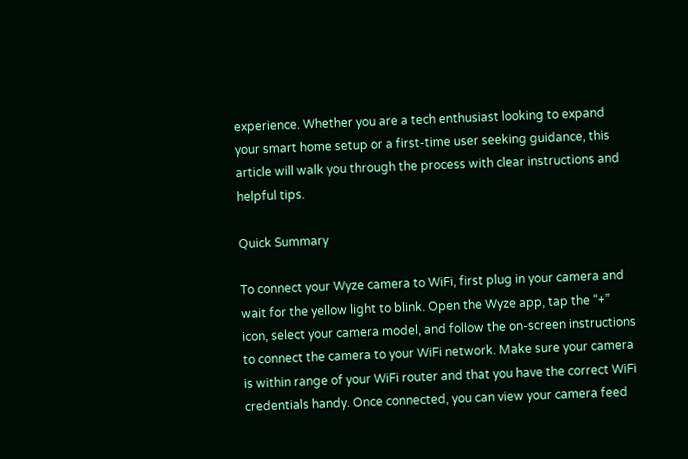experience. Whether you are a tech enthusiast looking to expand your smart home setup or a first-time user seeking guidance, this article will walk you through the process with clear instructions and helpful tips.

Quick Summary

To connect your Wyze camera to WiFi, first plug in your camera and wait for the yellow light to blink. Open the Wyze app, tap the “+” icon, select your camera model, and follow the on-screen instructions to connect the camera to your WiFi network. Make sure your camera is within range of your WiFi router and that you have the correct WiFi credentials handy. Once connected, you can view your camera feed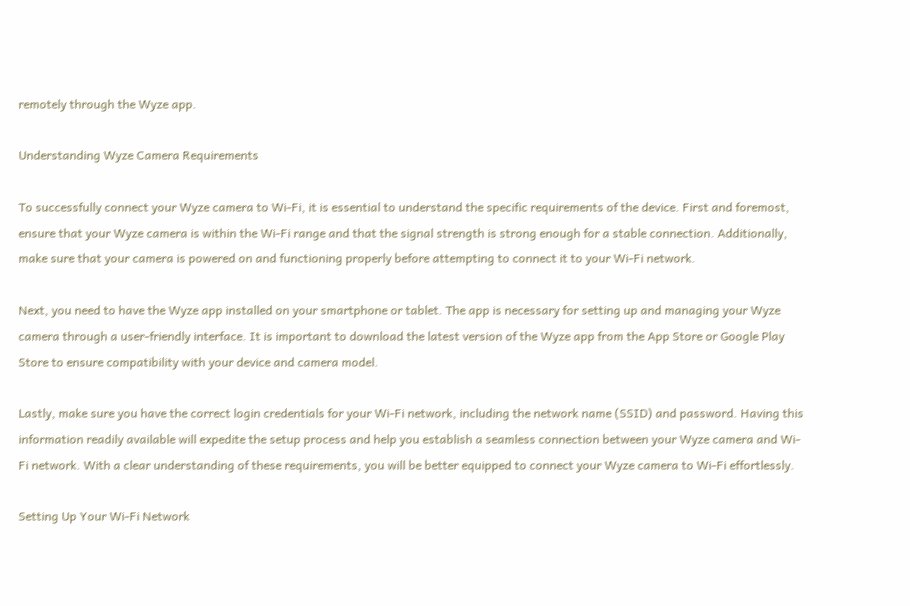remotely through the Wyze app.

Understanding Wyze Camera Requirements

To successfully connect your Wyze camera to Wi-Fi, it is essential to understand the specific requirements of the device. First and foremost, ensure that your Wyze camera is within the Wi-Fi range and that the signal strength is strong enough for a stable connection. Additionally, make sure that your camera is powered on and functioning properly before attempting to connect it to your Wi-Fi network.

Next, you need to have the Wyze app installed on your smartphone or tablet. The app is necessary for setting up and managing your Wyze camera through a user-friendly interface. It is important to download the latest version of the Wyze app from the App Store or Google Play Store to ensure compatibility with your device and camera model.

Lastly, make sure you have the correct login credentials for your Wi-Fi network, including the network name (SSID) and password. Having this information readily available will expedite the setup process and help you establish a seamless connection between your Wyze camera and Wi-Fi network. With a clear understanding of these requirements, you will be better equipped to connect your Wyze camera to Wi-Fi effortlessly.

Setting Up Your Wi-Fi Network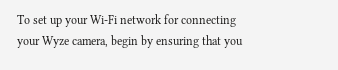To set up your Wi-Fi network for connecting your Wyze camera, begin by ensuring that you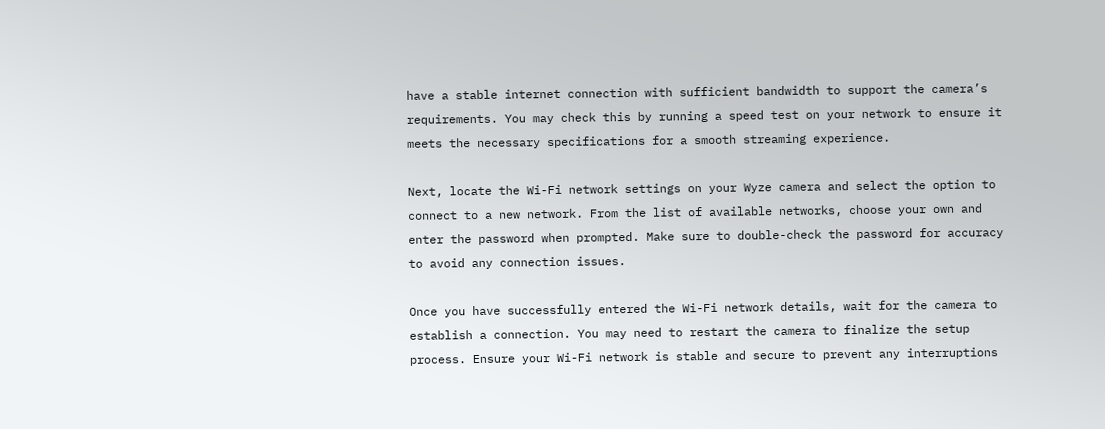have a stable internet connection with sufficient bandwidth to support the camera’s requirements. You may check this by running a speed test on your network to ensure it meets the necessary specifications for a smooth streaming experience.

Next, locate the Wi-Fi network settings on your Wyze camera and select the option to connect to a new network. From the list of available networks, choose your own and enter the password when prompted. Make sure to double-check the password for accuracy to avoid any connection issues.

Once you have successfully entered the Wi-Fi network details, wait for the camera to establish a connection. You may need to restart the camera to finalize the setup process. Ensure your Wi-Fi network is stable and secure to prevent any interruptions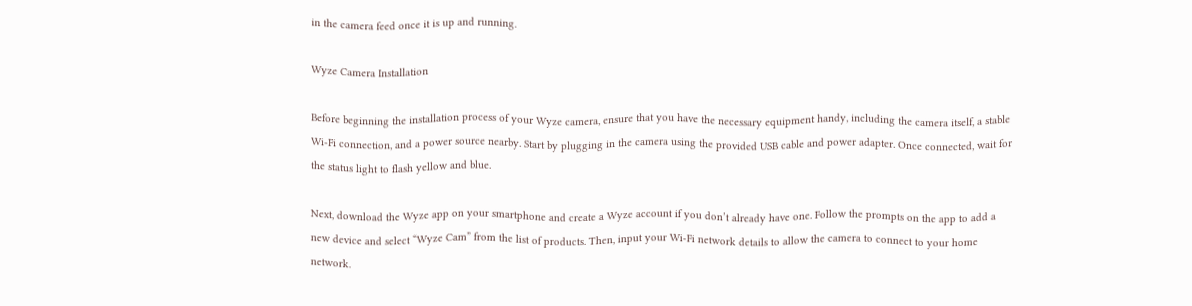in the camera feed once it is up and running.

Wyze Camera Installation

Before beginning the installation process of your Wyze camera, ensure that you have the necessary equipment handy, including the camera itself, a stable Wi-Fi connection, and a power source nearby. Start by plugging in the camera using the provided USB cable and power adapter. Once connected, wait for the status light to flash yellow and blue.

Next, download the Wyze app on your smartphone and create a Wyze account if you don’t already have one. Follow the prompts on the app to add a new device and select “Wyze Cam” from the list of products. Then, input your Wi-Fi network details to allow the camera to connect to your home network.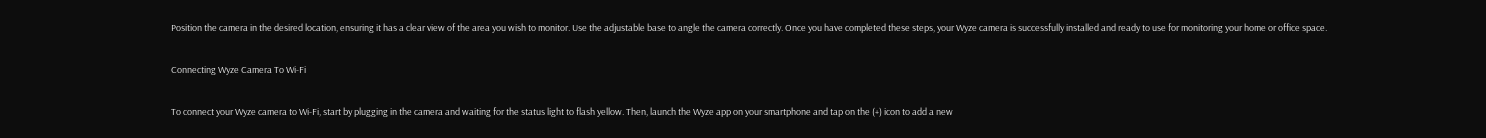Position the camera in the desired location, ensuring it has a clear view of the area you wish to monitor. Use the adjustable base to angle the camera correctly. Once you have completed these steps, your Wyze camera is successfully installed and ready to use for monitoring your home or office space.

Connecting Wyze Camera To Wi-Fi

To connect your Wyze camera to Wi-Fi, start by plugging in the camera and waiting for the status light to flash yellow. Then, launch the Wyze app on your smartphone and tap on the (+) icon to add a new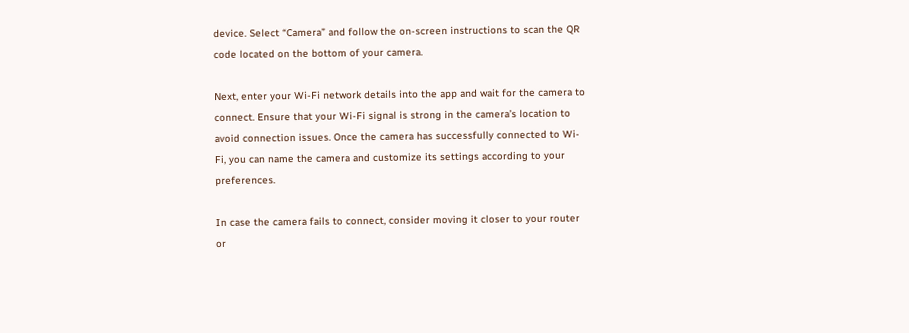device. Select “Camera” and follow the on-screen instructions to scan the QR code located on the bottom of your camera.

Next, enter your Wi-Fi network details into the app and wait for the camera to connect. Ensure that your Wi-Fi signal is strong in the camera’s location to avoid connection issues. Once the camera has successfully connected to Wi-Fi, you can name the camera and customize its settings according to your preferences.

In case the camera fails to connect, consider moving it closer to your router or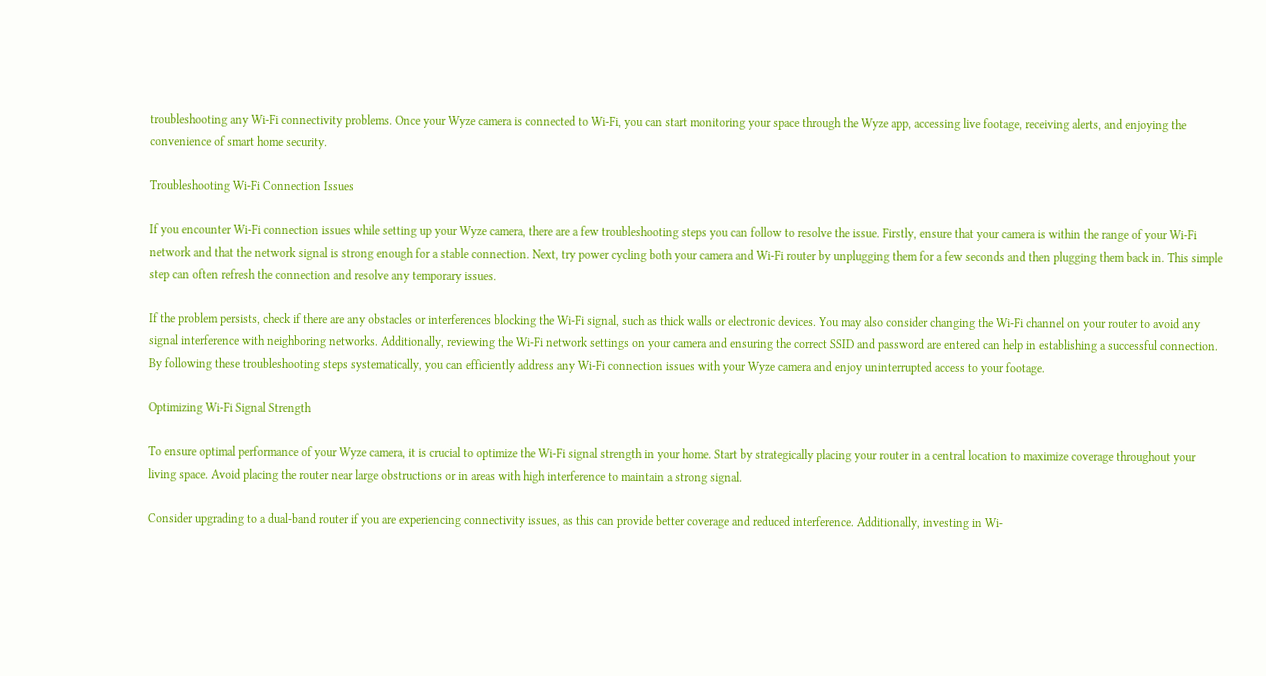troubleshooting any Wi-Fi connectivity problems. Once your Wyze camera is connected to Wi-Fi, you can start monitoring your space through the Wyze app, accessing live footage, receiving alerts, and enjoying the convenience of smart home security.

Troubleshooting Wi-Fi Connection Issues

If you encounter Wi-Fi connection issues while setting up your Wyze camera, there are a few troubleshooting steps you can follow to resolve the issue. Firstly, ensure that your camera is within the range of your Wi-Fi network and that the network signal is strong enough for a stable connection. Next, try power cycling both your camera and Wi-Fi router by unplugging them for a few seconds and then plugging them back in. This simple step can often refresh the connection and resolve any temporary issues.

If the problem persists, check if there are any obstacles or interferences blocking the Wi-Fi signal, such as thick walls or electronic devices. You may also consider changing the Wi-Fi channel on your router to avoid any signal interference with neighboring networks. Additionally, reviewing the Wi-Fi network settings on your camera and ensuring the correct SSID and password are entered can help in establishing a successful connection. By following these troubleshooting steps systematically, you can efficiently address any Wi-Fi connection issues with your Wyze camera and enjoy uninterrupted access to your footage.

Optimizing Wi-Fi Signal Strength

To ensure optimal performance of your Wyze camera, it is crucial to optimize the Wi-Fi signal strength in your home. Start by strategically placing your router in a central location to maximize coverage throughout your living space. Avoid placing the router near large obstructions or in areas with high interference to maintain a strong signal.

Consider upgrading to a dual-band router if you are experiencing connectivity issues, as this can provide better coverage and reduced interference. Additionally, investing in Wi-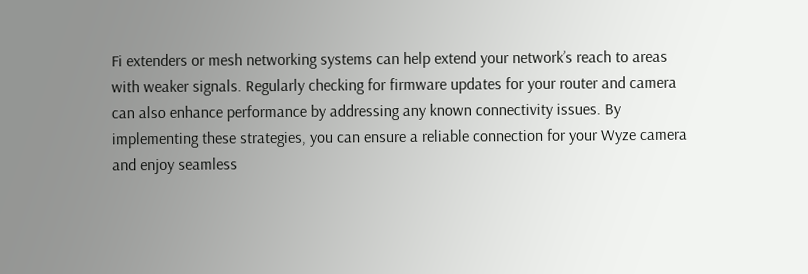Fi extenders or mesh networking systems can help extend your network’s reach to areas with weaker signals. Regularly checking for firmware updates for your router and camera can also enhance performance by addressing any known connectivity issues. By implementing these strategies, you can ensure a reliable connection for your Wyze camera and enjoy seamless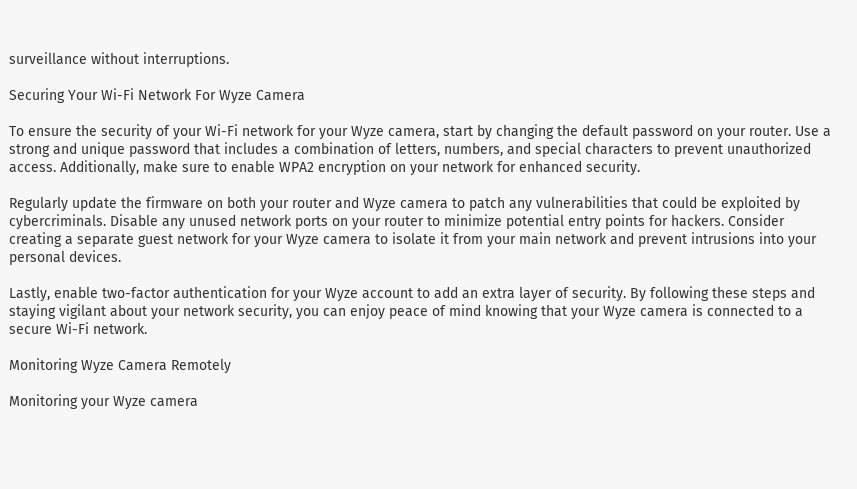surveillance without interruptions.

Securing Your Wi-Fi Network For Wyze Camera

To ensure the security of your Wi-Fi network for your Wyze camera, start by changing the default password on your router. Use a strong and unique password that includes a combination of letters, numbers, and special characters to prevent unauthorized access. Additionally, make sure to enable WPA2 encryption on your network for enhanced security.

Regularly update the firmware on both your router and Wyze camera to patch any vulnerabilities that could be exploited by cybercriminals. Disable any unused network ports on your router to minimize potential entry points for hackers. Consider creating a separate guest network for your Wyze camera to isolate it from your main network and prevent intrusions into your personal devices.

Lastly, enable two-factor authentication for your Wyze account to add an extra layer of security. By following these steps and staying vigilant about your network security, you can enjoy peace of mind knowing that your Wyze camera is connected to a secure Wi-Fi network.

Monitoring Wyze Camera Remotely

Monitoring your Wyze camera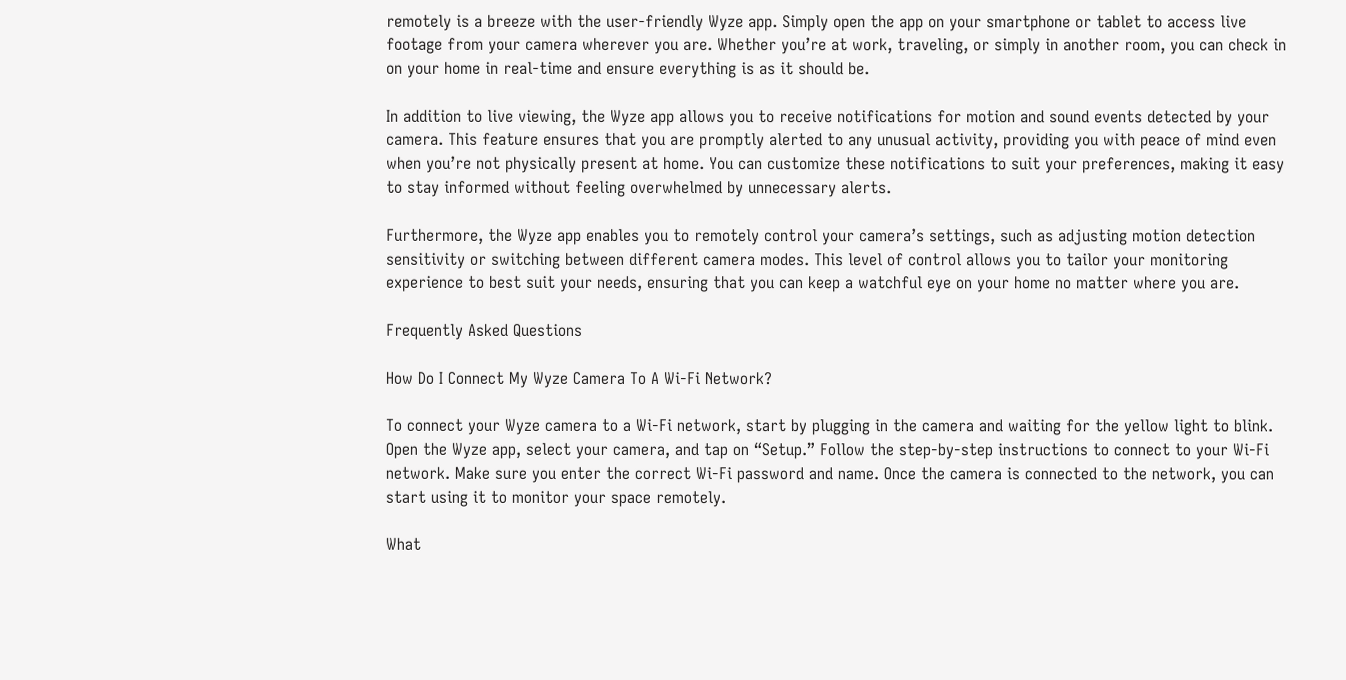remotely is a breeze with the user-friendly Wyze app. Simply open the app on your smartphone or tablet to access live footage from your camera wherever you are. Whether you’re at work, traveling, or simply in another room, you can check in on your home in real-time and ensure everything is as it should be.

In addition to live viewing, the Wyze app allows you to receive notifications for motion and sound events detected by your camera. This feature ensures that you are promptly alerted to any unusual activity, providing you with peace of mind even when you’re not physically present at home. You can customize these notifications to suit your preferences, making it easy to stay informed without feeling overwhelmed by unnecessary alerts.

Furthermore, the Wyze app enables you to remotely control your camera’s settings, such as adjusting motion detection sensitivity or switching between different camera modes. This level of control allows you to tailor your monitoring experience to best suit your needs, ensuring that you can keep a watchful eye on your home no matter where you are.

Frequently Asked Questions

How Do I Connect My Wyze Camera To A Wi-Fi Network?

To connect your Wyze camera to a Wi-Fi network, start by plugging in the camera and waiting for the yellow light to blink. Open the Wyze app, select your camera, and tap on “Setup.” Follow the step-by-step instructions to connect to your Wi-Fi network. Make sure you enter the correct Wi-Fi password and name. Once the camera is connected to the network, you can start using it to monitor your space remotely.

What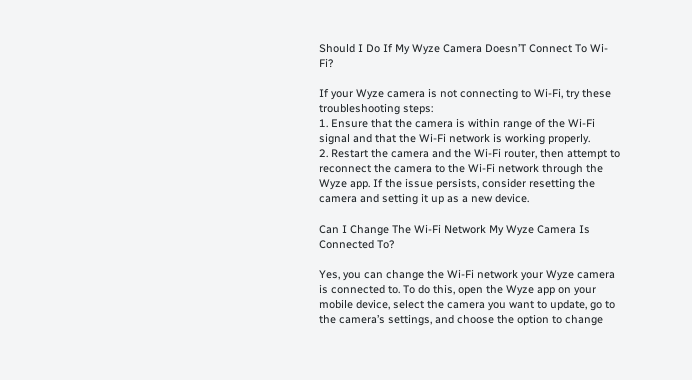Should I Do If My Wyze Camera Doesn’T Connect To Wi-Fi?

If your Wyze camera is not connecting to Wi-Fi, try these troubleshooting steps:
1. Ensure that the camera is within range of the Wi-Fi signal and that the Wi-Fi network is working properly.
2. Restart the camera and the Wi-Fi router, then attempt to reconnect the camera to the Wi-Fi network through the Wyze app. If the issue persists, consider resetting the camera and setting it up as a new device.

Can I Change The Wi-Fi Network My Wyze Camera Is Connected To?

Yes, you can change the Wi-Fi network your Wyze camera is connected to. To do this, open the Wyze app on your mobile device, select the camera you want to update, go to the camera’s settings, and choose the option to change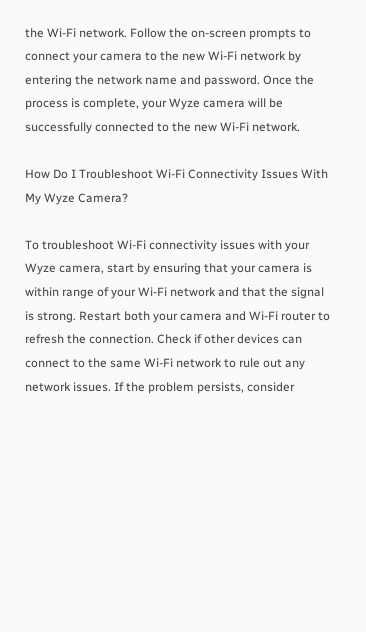the Wi-Fi network. Follow the on-screen prompts to connect your camera to the new Wi-Fi network by entering the network name and password. Once the process is complete, your Wyze camera will be successfully connected to the new Wi-Fi network.

How Do I Troubleshoot Wi-Fi Connectivity Issues With My Wyze Camera?

To troubleshoot Wi-Fi connectivity issues with your Wyze camera, start by ensuring that your camera is within range of your Wi-Fi network and that the signal is strong. Restart both your camera and Wi-Fi router to refresh the connection. Check if other devices can connect to the same Wi-Fi network to rule out any network issues. If the problem persists, consider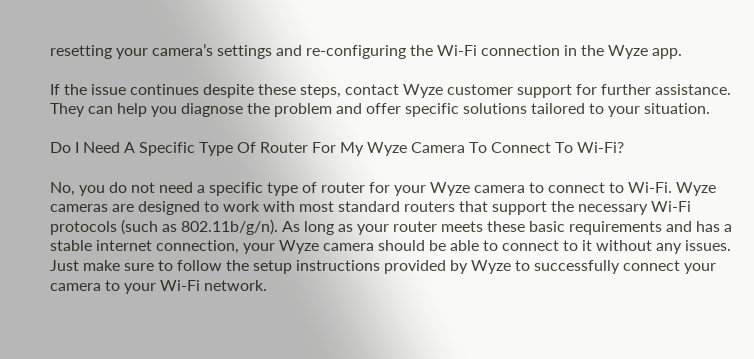resetting your camera’s settings and re-configuring the Wi-Fi connection in the Wyze app.

If the issue continues despite these steps, contact Wyze customer support for further assistance. They can help you diagnose the problem and offer specific solutions tailored to your situation.

Do I Need A Specific Type Of Router For My Wyze Camera To Connect To Wi-Fi?

No, you do not need a specific type of router for your Wyze camera to connect to Wi-Fi. Wyze cameras are designed to work with most standard routers that support the necessary Wi-Fi protocols (such as 802.11b/g/n). As long as your router meets these basic requirements and has a stable internet connection, your Wyze camera should be able to connect to it without any issues. Just make sure to follow the setup instructions provided by Wyze to successfully connect your camera to your Wi-Fi network.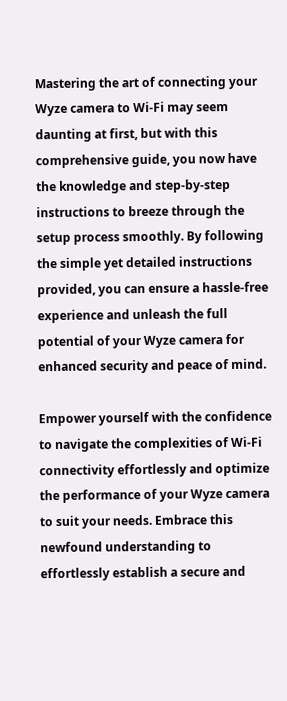Mastering the art of connecting your Wyze camera to Wi-Fi may seem daunting at first, but with this comprehensive guide, you now have the knowledge and step-by-step instructions to breeze through the setup process smoothly. By following the simple yet detailed instructions provided, you can ensure a hassle-free experience and unleash the full potential of your Wyze camera for enhanced security and peace of mind.

Empower yourself with the confidence to navigate the complexities of Wi-Fi connectivity effortlessly and optimize the performance of your Wyze camera to suit your needs. Embrace this newfound understanding to effortlessly establish a secure and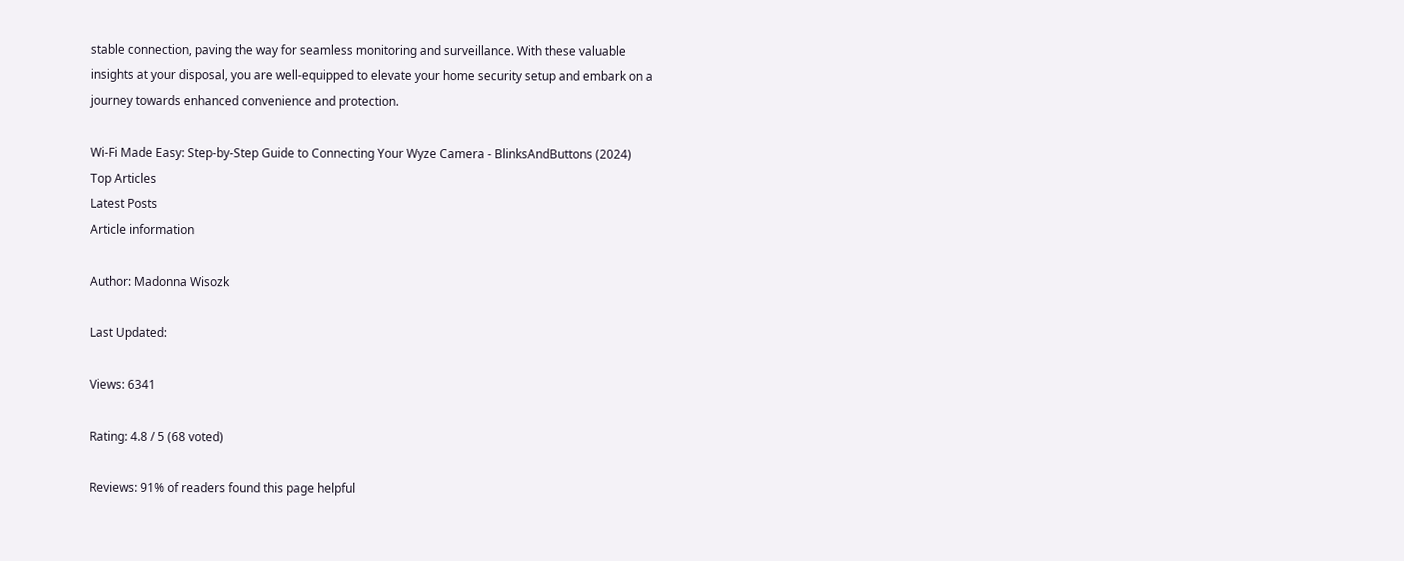stable connection, paving the way for seamless monitoring and surveillance. With these valuable insights at your disposal, you are well-equipped to elevate your home security setup and embark on a journey towards enhanced convenience and protection.

Wi-Fi Made Easy: Step-by-Step Guide to Connecting Your Wyze Camera - BlinksAndButtons (2024)
Top Articles
Latest Posts
Article information

Author: Madonna Wisozk

Last Updated:

Views: 6341

Rating: 4.8 / 5 (68 voted)

Reviews: 91% of readers found this page helpful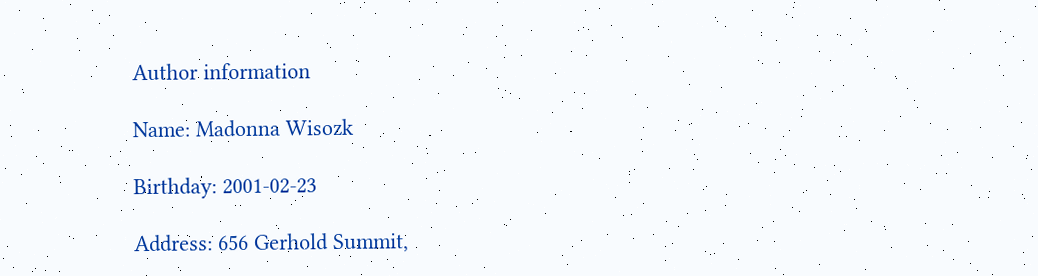Author information

Name: Madonna Wisozk

Birthday: 2001-02-23

Address: 656 Gerhold Summit,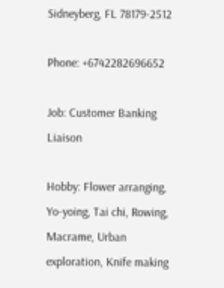Sidneyberg, FL 78179-2512

Phone: +6742282696652

Job: Customer Banking Liaison

Hobby: Flower arranging, Yo-yoing, Tai chi, Rowing, Macrame, Urban exploration, Knife making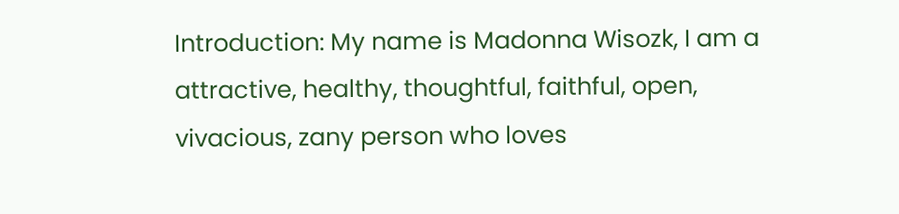Introduction: My name is Madonna Wisozk, I am a attractive, healthy, thoughtful, faithful, open, vivacious, zany person who loves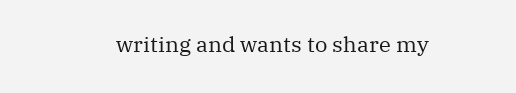writing and wants to share my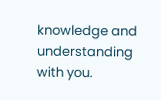knowledge and understanding with you.